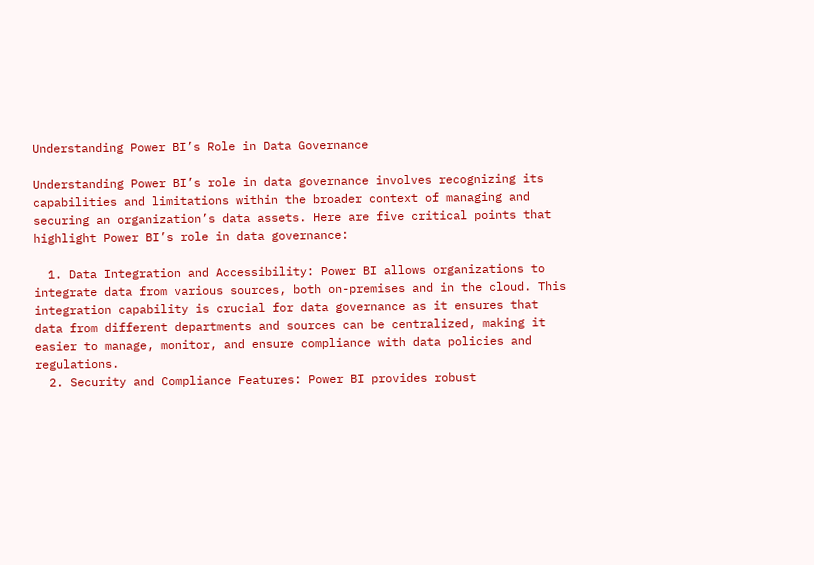Understanding Power BI’s Role in Data Governance

Understanding Power BI’s role in data governance involves recognizing its capabilities and limitations within the broader context of managing and securing an organization’s data assets. Here are five critical points that highlight Power BI’s role in data governance:

  1. Data Integration and Accessibility: Power BI allows organizations to integrate data from various sources, both on-premises and in the cloud. This integration capability is crucial for data governance as it ensures that data from different departments and sources can be centralized, making it easier to manage, monitor, and ensure compliance with data policies and regulations.
  2. Security and Compliance Features: Power BI provides robust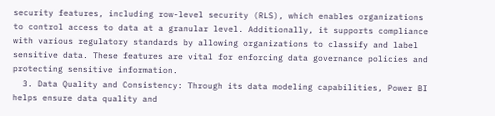security features, including row-level security (RLS), which enables organizations to control access to data at a granular level. Additionally, it supports compliance with various regulatory standards by allowing organizations to classify and label sensitive data. These features are vital for enforcing data governance policies and protecting sensitive information.
  3. Data Quality and Consistency: Through its data modeling capabilities, Power BI helps ensure data quality and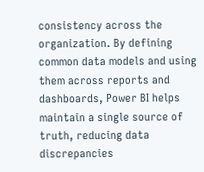consistency across the organization. By defining common data models and using them across reports and dashboards, Power BI helps maintain a single source of truth, reducing data discrepancies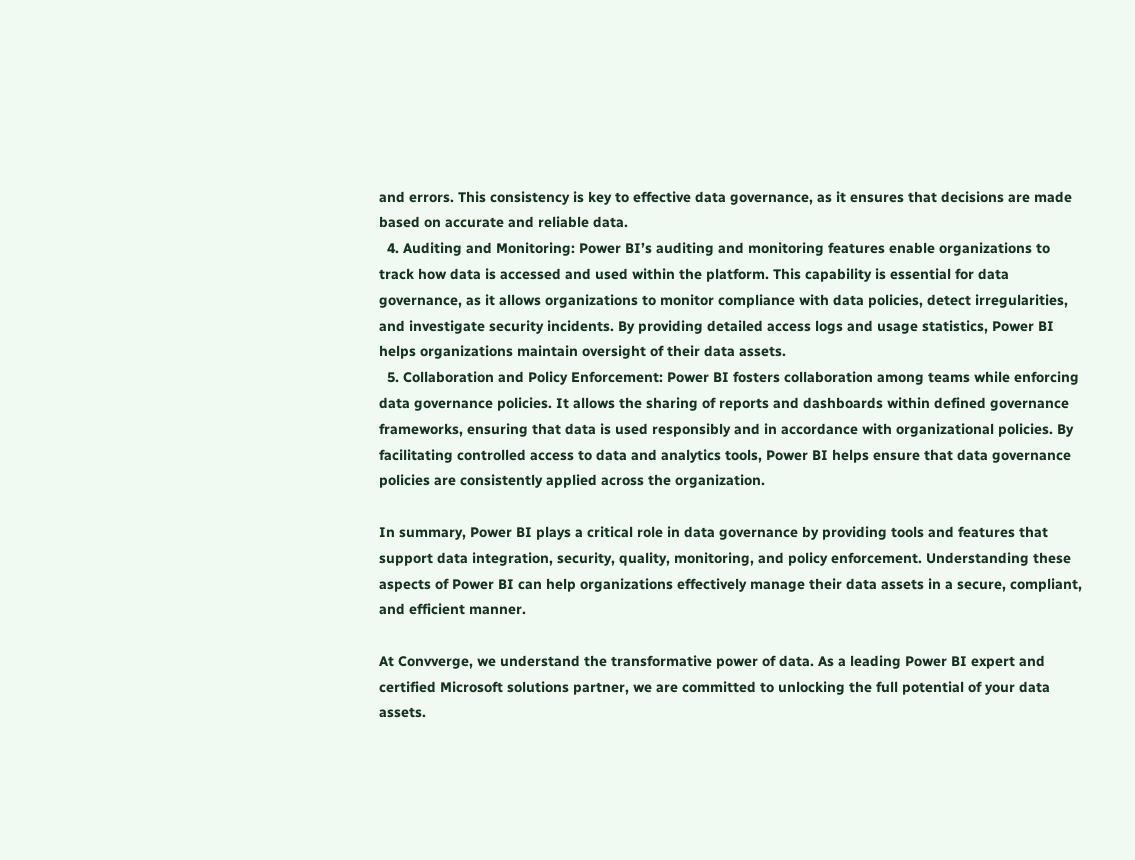and errors. This consistency is key to effective data governance, as it ensures that decisions are made based on accurate and reliable data.
  4. Auditing and Monitoring: Power BI’s auditing and monitoring features enable organizations to track how data is accessed and used within the platform. This capability is essential for data governance, as it allows organizations to monitor compliance with data policies, detect irregularities, and investigate security incidents. By providing detailed access logs and usage statistics, Power BI helps organizations maintain oversight of their data assets.
  5. Collaboration and Policy Enforcement: Power BI fosters collaboration among teams while enforcing data governance policies. It allows the sharing of reports and dashboards within defined governance frameworks, ensuring that data is used responsibly and in accordance with organizational policies. By facilitating controlled access to data and analytics tools, Power BI helps ensure that data governance policies are consistently applied across the organization.

In summary, Power BI plays a critical role in data governance by providing tools and features that support data integration, security, quality, monitoring, and policy enforcement. Understanding these aspects of Power BI can help organizations effectively manage their data assets in a secure, compliant, and efficient manner.

At Convverge, we understand the transformative power of data. As a leading Power BI expert and certified Microsoft solutions partner, we are committed to unlocking the full potential of your data assets.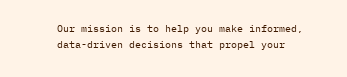Our mission is to help you make informed, data-driven decisions that propel your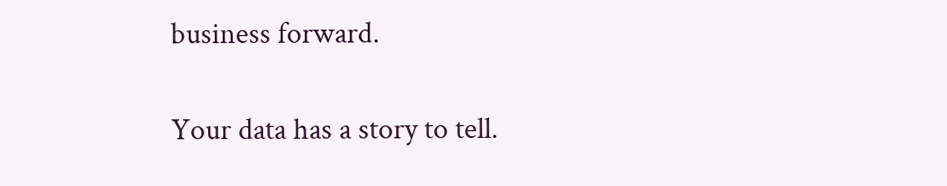business forward.

Your data has a story to tell.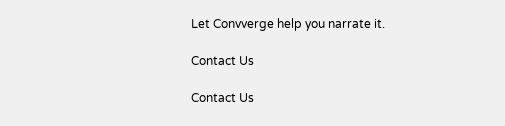Let Convverge help you narrate it.

Contact Us

Contact Us